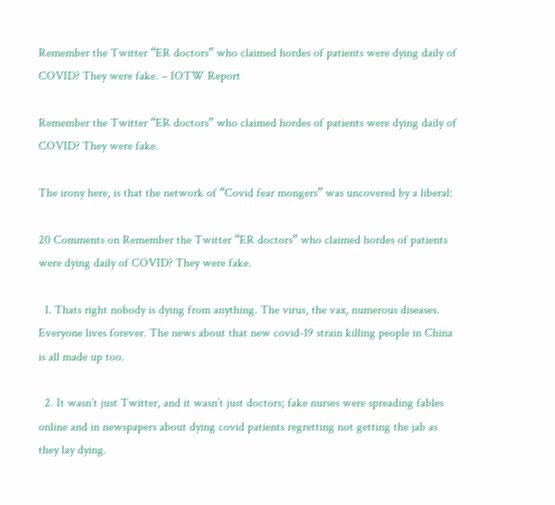Remember the Twitter “ER doctors” who claimed hordes of patients were dying daily of COVID? They were fake. – IOTW Report

Remember the Twitter “ER doctors” who claimed hordes of patients were dying daily of COVID? They were fake.

The irony here, is that the network of “Covid fear mongers” was uncovered by a liberal:

20 Comments on Remember the Twitter “ER doctors” who claimed hordes of patients were dying daily of COVID? They were fake.

  1. Thats right nobody is dying from anything. The virus, the vax, numerous diseases. Everyone lives forever. The news about that new covid-19 strain killing people in China is all made up too.

  2. It wasn’t just Twitter, and it wasn’t just doctors; fake nurses were spreading fables online and in newspapers about dying covid patients regretting not getting the jab as they lay dying.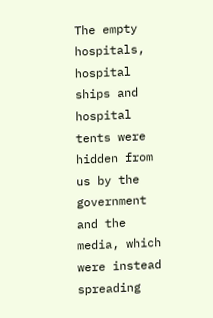The empty hospitals, hospital ships and hospital tents were hidden from us by the government and the media, which were instead spreading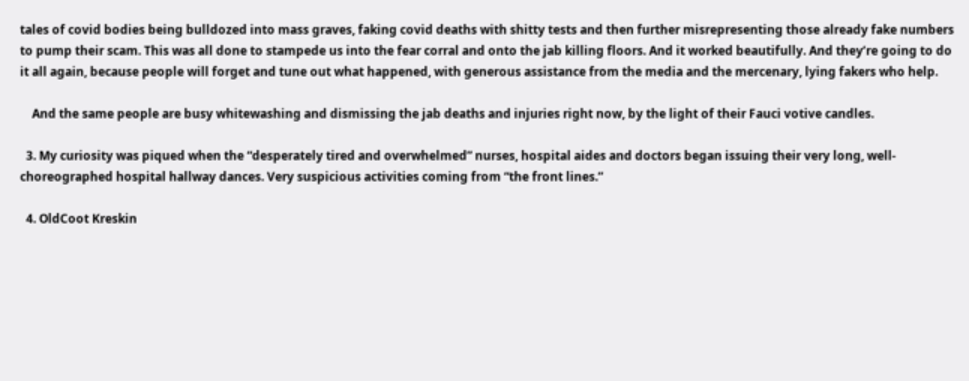tales of covid bodies being bulldozed into mass graves, faking covid deaths with shitty tests and then further misrepresenting those already fake numbers to pump their scam. This was all done to stampede us into the fear corral and onto the jab killing floors. And it worked beautifully. And they’re going to do it all again, because people will forget and tune out what happened, with generous assistance from the media and the mercenary, lying fakers who help.

    And the same people are busy whitewashing and dismissing the jab deaths and injuries right now, by the light of their Fauci votive candles.

  3. My curiosity was piqued when the “desperately tired and overwhelmed” nurses, hospital aides and doctors began issuing their very long, well-choreographed hospital hallway dances. Very suspicious activities coming from “the front lines.”

  4. OldCoot Kreskin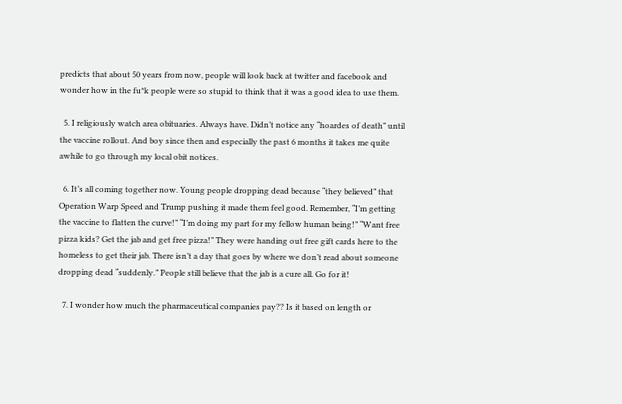predicts that about 50 years from now, people will look back at twitter and facebook and wonder how in the fu*k people were so stupid to think that it was a good idea to use them.

  5. I religiously watch area obituaries. Always have. Didn’t notice any “hoardes of death” until the vaccine rollout. And boy since then and especially the past 6 months it takes me quite awhile to go through my local obit notices.

  6. It’s all coming together now. Young people dropping dead because “they believed” that Operation Warp Speed and Trump pushing it made them feel good. Remember, “I’m getting the vaccine to flatten the curve!” “I’m doing my part for my fellow human being!” “Want free pizza kids? Get the jab and get free pizza!” They were handing out free gift cards here to the homeless to get their jab. There isn’t a day that goes by where we don’t read about someone dropping dead “suddenly.” People still believe that the jab is a cure all. Go for it!

  7. I wonder how much the pharmaceutical companies pay?? Is it based on length or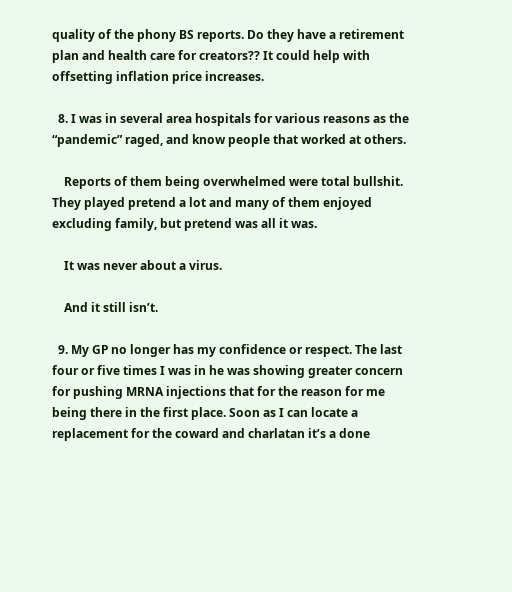quality of the phony BS reports. Do they have a retirement plan and health care for creators?? It could help with offsetting inflation price increases.

  8. I was in several area hospitals for various reasons as the “pandemic” raged, and know people that worked at others.

    Reports of them being overwhelmed were total bullshit. They played pretend a lot and many of them enjoyed excluding family, but pretend was all it was.

    It was never about a virus.

    And it still isn’t.

  9. My GP no longer has my confidence or respect. The last four or five times I was in he was showing greater concern for pushing MRNA injections that for the reason for me being there in the first place. Soon as I can locate a replacement for the coward and charlatan it’s a done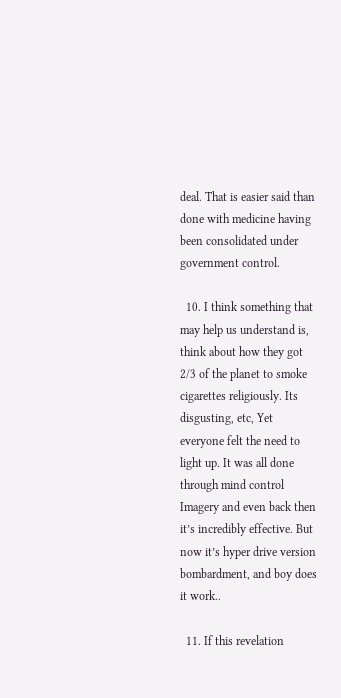deal. That is easier said than done with medicine having been consolidated under government control.

  10. I think something that may help us understand is, think about how they got 2/3 of the planet to smoke cigarettes religiously. Its disgusting, etc, Yet everyone felt the need to light up. It was all done through mind control Imagery and even back then it’s incredibly effective. But now it’s hyper drive version bombardment, and boy does it work..

  11. If this revelation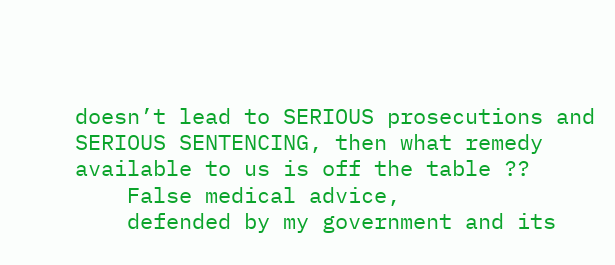doesn’t lead to SERIOUS prosecutions and SERIOUS SENTENCING, then what remedy available to us is off the table ??
    False medical advice,
    defended by my government and its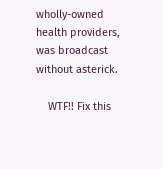wholly-owned health providers, was broadcast without asterick.

    WTF!! Fix this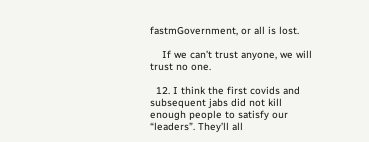fastmGovernment, or all is lost.

    If we can’t trust anyone, we will trust no one.

  12. I think the first covids and subsequent jabs did not kill enough people to satisfy our “leaders”. They’ll all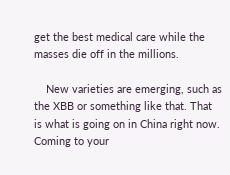get the best medical care while the masses die off in the millions.

    New varieties are emerging, such as the XBB or something like that. That is what is going on in China right now. Coming to your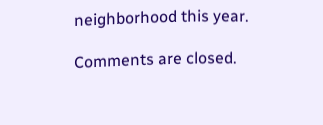neighborhood this year.

Comments are closed.